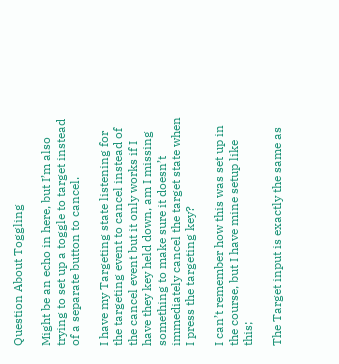Question About Toggling

Might be an echo in here, but I’m also trying to set up a toggle to target instead of a separate button to cancel.

I have my Targeting state listening for the targeting event to cancel instead of the cancel event but it only works if I have they key held down, am I missing something to make sure it doesn’t immediately cancel the target state when I press the targeting key?

I can’t remember how this was set up in the course, but I have mine setup like this;

The Target input is exactly the same as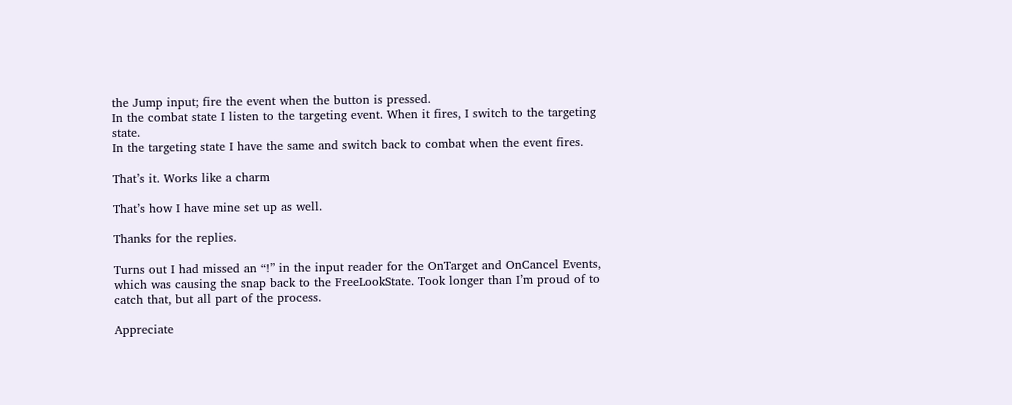the Jump input; fire the event when the button is pressed.
In the combat state I listen to the targeting event. When it fires, I switch to the targeting state.
In the targeting state I have the same and switch back to combat when the event fires.

That’s it. Works like a charm

That’s how I have mine set up as well.

Thanks for the replies.

Turns out I had missed an “!” in the input reader for the OnTarget and OnCancel Events, which was causing the snap back to the FreeLookState. Took longer than I’m proud of to catch that, but all part of the process.

Appreciate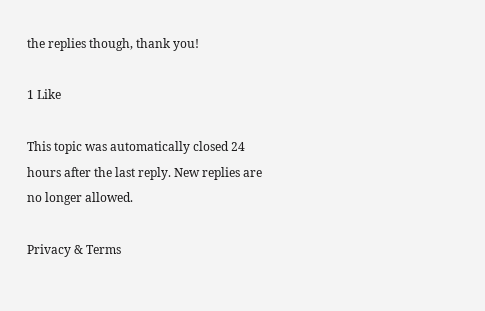the replies though, thank you!

1 Like

This topic was automatically closed 24 hours after the last reply. New replies are no longer allowed.

Privacy & Terms